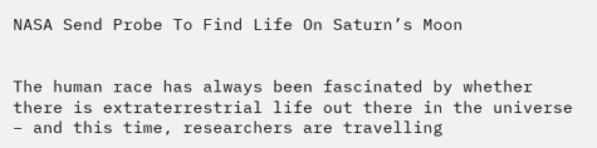NASA Send Probe To Find Life On Saturn’s Moon


The human race has always been fascinated by whether there is extraterrestrial life out there in the universe – and this time, researchers are travelling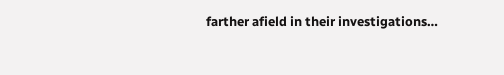farther afield in their investigations…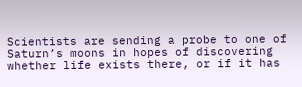Scientists are sending a probe to one of Saturn’s moons in hopes of discovering whether life exists there, or if it has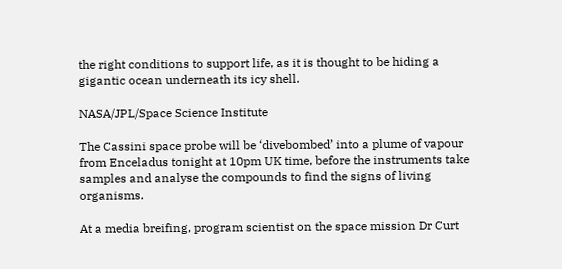the right conditions to support life, as it is thought to be hiding a gigantic ocean underneath its icy shell.

NASA/JPL/Space Science Institute

The Cassini space probe will be ‘divebombed’ into a plume of vapour from Enceladus tonight at 10pm UK time, before the instruments take samples and analyse the compounds to find the signs of living organisms.

At a media breifing, program scientist on the space mission Dr Curt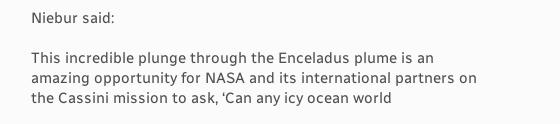Niebur said:

This incredible plunge through the Enceladus plume is an amazing opportunity for NASA and its international partners on the Cassini mission to ask, ‘Can any icy ocean world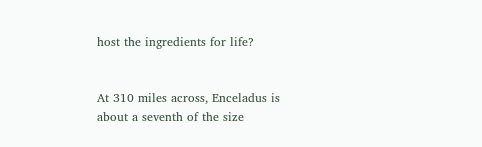host the ingredients for life?


At 310 miles across, Enceladus is about a seventh of the size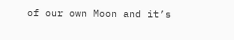of our own Moon and it’s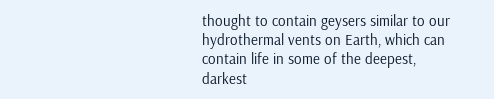thought to contain geysers similar to our hydrothermal vents on Earth, which can contain life in some of the deepest, darkest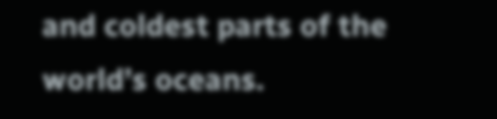and coldest parts of the world’s oceans.